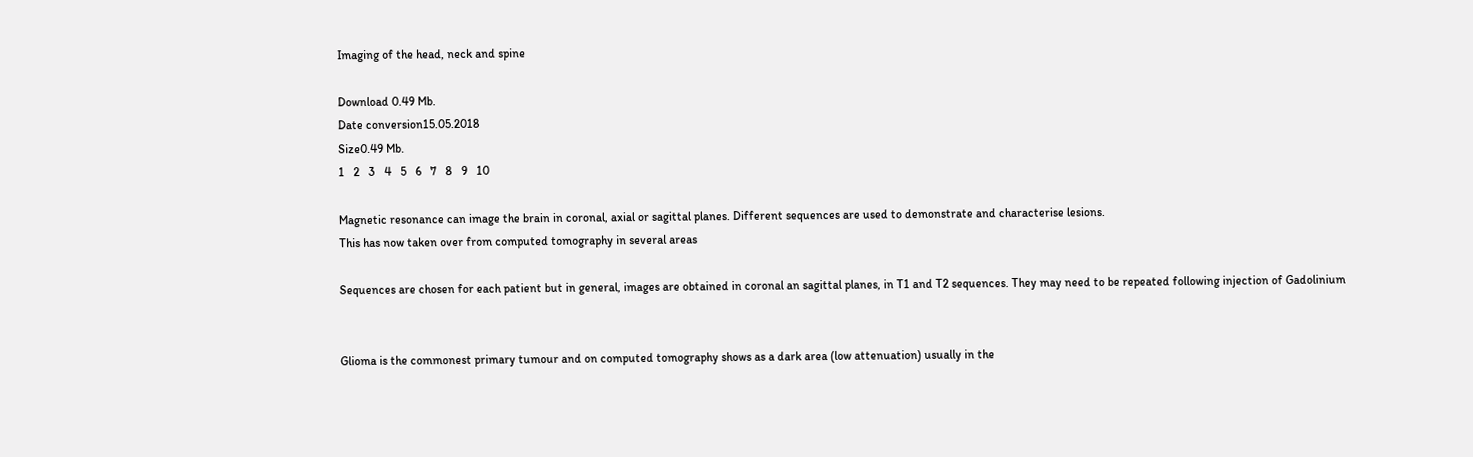Imaging of the head, neck and spine

Download 0.49 Mb.
Date conversion15.05.2018
Size0.49 Mb.
1   2   3   4   5   6   7   8   9   10

Magnetic resonance can image the brain in coronal, axial or sagittal planes. Different sequences are used to demonstrate and characterise lesions.
This has now taken over from computed tomography in several areas

Sequences are chosen for each patient but in general, images are obtained in coronal an sagittal planes, in T1 and T2 sequences. They may need to be repeated following injection of Gadolinium


Glioma is the commonest primary tumour and on computed tomography shows as a dark area (low attenuation) usually in the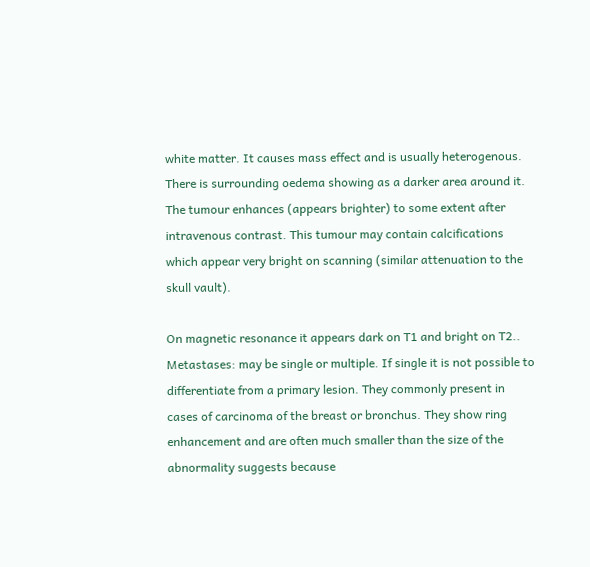white matter. It causes mass effect and is usually heterogenous. There is surrounding oedema showing as a darker area around it. The tumour enhances (appears brighter) to some extent after intravenous contrast. This tumour may contain calcifications which appear very bright on scanning (similar attenuation to the skull vault).

On magnetic resonance it appears dark on T1 and bright on T2..
Metastases: may be single or multiple. If single it is not possible to differentiate from a primary lesion. They commonly present in cases of carcinoma of the breast or bronchus. They show ring enhancement and are often much smaller than the size of the abnormality suggests because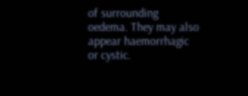of surrounding oedema. They may also appear haemorrhagic or cystic.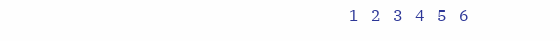1   2   3   4   5   6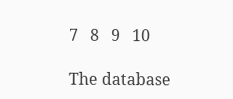7   8   9   10

The database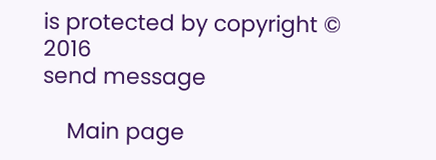is protected by copyright © 2016
send message

    Main page